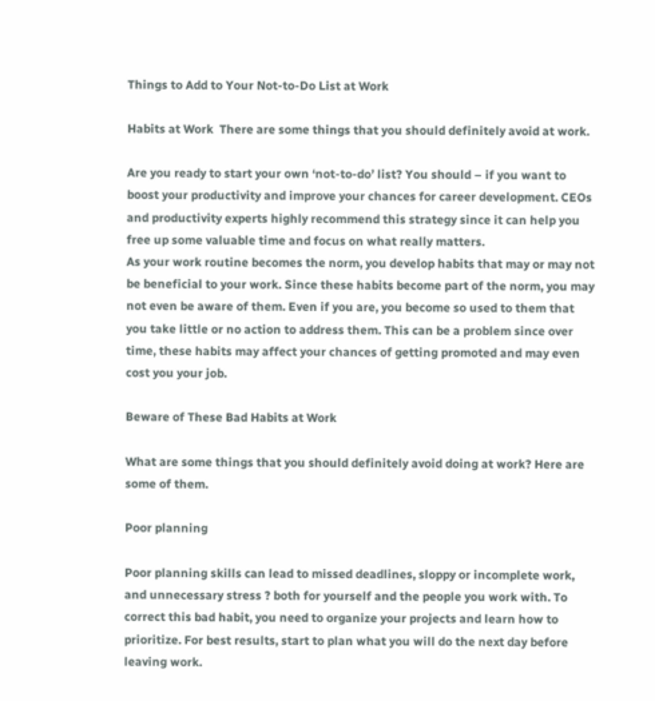Things to Add to Your Not-to-Do List at Work

Habits at Work  There are some things that you should definitely avoid at work.

Are you ready to start your own ‘not-to-do’ list? You should – if you want to boost your productivity and improve your chances for career development. CEOs and productivity experts highly recommend this strategy since it can help you free up some valuable time and focus on what really matters.
As your work routine becomes the norm, you develop habits that may or may not be beneficial to your work. Since these habits become part of the norm, you may not even be aware of them. Even if you are, you become so used to them that you take little or no action to address them. This can be a problem since over time, these habits may affect your chances of getting promoted and may even cost you your job.

Beware of These Bad Habits at Work

What are some things that you should definitely avoid doing at work? Here are some of them.

Poor planning

Poor planning skills can lead to missed deadlines, sloppy or incomplete work, and unnecessary stress ? both for yourself and the people you work with. To correct this bad habit, you need to organize your projects and learn how to prioritize. For best results, start to plan what you will do the next day before leaving work.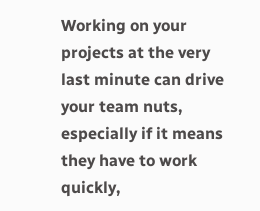Working on your projects at the very last minute can drive your team nuts, especially if it means they have to work quickly,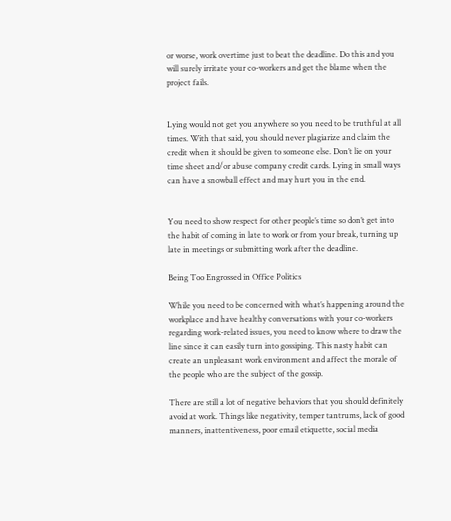or worse, work overtime just to beat the deadline. Do this and you will surely irritate your co-workers and get the blame when the project fails.


Lying would not get you anywhere so you need to be truthful at all times. With that said, you should never plagiarize and claim the credit when it should be given to someone else. Don’t lie on your time sheet and/or abuse company credit cards. Lying in small ways can have a snowball effect and may hurt you in the end.


You need to show respect for other people’s time so don’t get into the habit of coming in late to work or from your break, turning up late in meetings or submitting work after the deadline.

Being Too Engrossed in Office Politics

While you need to be concerned with what’s happening around the workplace and have healthy conversations with your co-workers regarding work-related issues, you need to know where to draw the line since it can easily turn into gossiping. This nasty habit can create an unpleasant work environment and affect the morale of the people who are the subject of the gossip.

There are still a lot of negative behaviors that you should definitely avoid at work. Things like negativity, temper tantrums, lack of good manners, inattentiveness, poor email etiquette, social media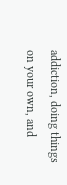addiction, doing things on your own, and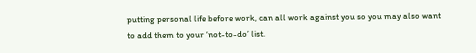putting personal life before work, can all work against you so you may also want to add them to your ‘not-to-do’ list.